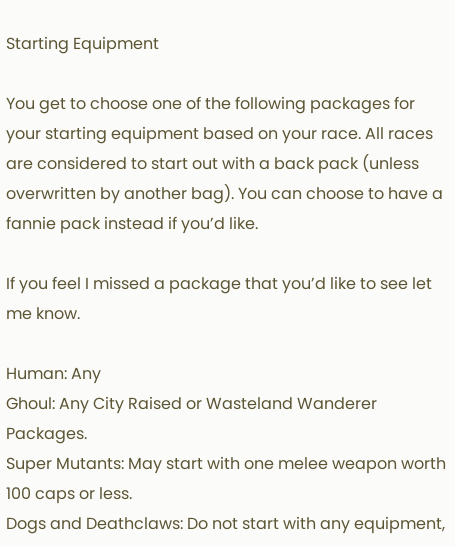Starting Equipment

You get to choose one of the following packages for your starting equipment based on your race. All races are considered to start out with a back pack (unless overwritten by another bag). You can choose to have a fannie pack instead if you’d like.

If you feel I missed a package that you’d like to see let me know.

Human: Any
Ghoul: Any City Raised or Wasteland Wanderer Packages.
Super Mutants: May start with one melee weapon worth 100 caps or less.
Dogs and Deathclaws: Do not start with any equipment,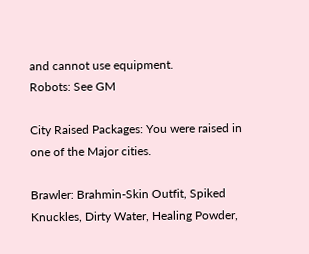and cannot use equipment.
Robots: See GM

City Raised Packages: You were raised in one of the Major cities.

Brawler: Brahmin-Skin Outfit, Spiked Knuckles, Dirty Water, Healing Powder,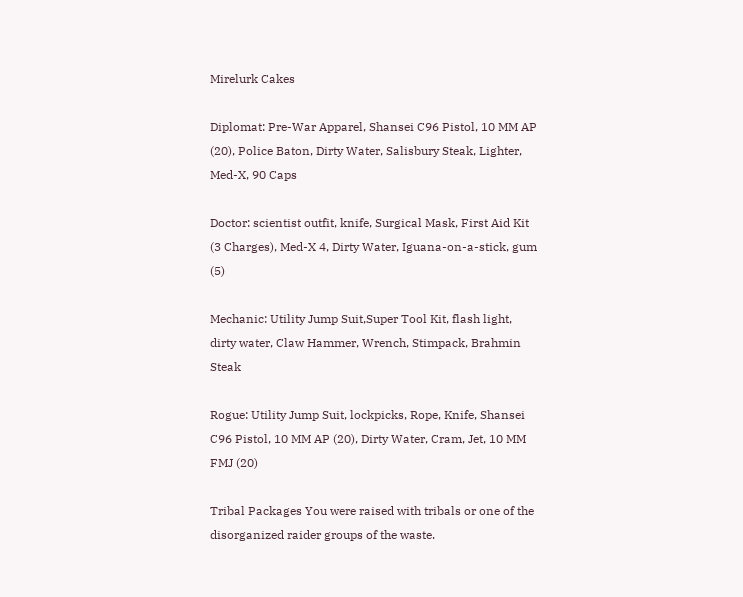Mirelurk Cakes

Diplomat: Pre-War Apparel, Shansei C96 Pistol, 10 MM AP (20), Police Baton, Dirty Water, Salisbury Steak, Lighter, Med-X, 90 Caps

Doctor: scientist outfit, knife, Surgical Mask, First Aid Kit (3 Charges), Med-X 4, Dirty Water, Iguana-on-a-stick, gum (5)

Mechanic: Utility Jump Suit,Super Tool Kit, flash light, dirty water, Claw Hammer, Wrench, Stimpack, Brahmin Steak

Rogue: Utility Jump Suit, lockpicks, Rope, Knife, Shansei C96 Pistol, 10 MM AP (20), Dirty Water, Cram, Jet, 10 MM FMJ (20)

Tribal Packages You were raised with tribals or one of the disorganized raider groups of the waste.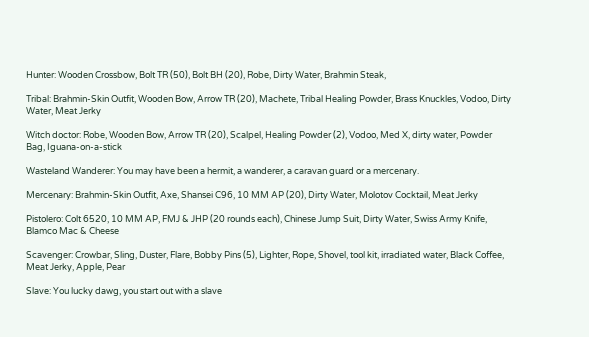Hunter: Wooden Crossbow, Bolt TR (50), Bolt BH (20), Robe, Dirty Water, Brahmin Steak,

Tribal: Brahmin-Skin Outfit, Wooden Bow, Arrow TR (20), Machete, Tribal Healing Powder, Brass Knuckles, Vodoo, Dirty Water, Meat Jerky

Witch doctor: Robe, Wooden Bow, Arrow TR (20), Scalpel, Healing Powder (2), Vodoo, Med X, dirty water, Powder Bag, Iguana-on-a-stick

Wasteland Wanderer: You may have been a hermit, a wanderer, a caravan guard or a mercenary.

Mercenary: Brahmin-Skin Outfit, Axe, Shansei C96, 10 MM AP (20), Dirty Water, Molotov Cocktail, Meat Jerky

Pistolero: Colt 6520, 10 MM AP, FMJ & JHP (20 rounds each), Chinese Jump Suit, Dirty Water, Swiss Army Knife, Blamco Mac & Cheese

Scavenger: Crowbar, Sling, Duster, Flare, Bobby Pins (5), Lighter, Rope, Shovel, tool kit, irradiated water, Black Coffee, Meat Jerky, Apple, Pear

Slave: You lucky dawg, you start out with a slave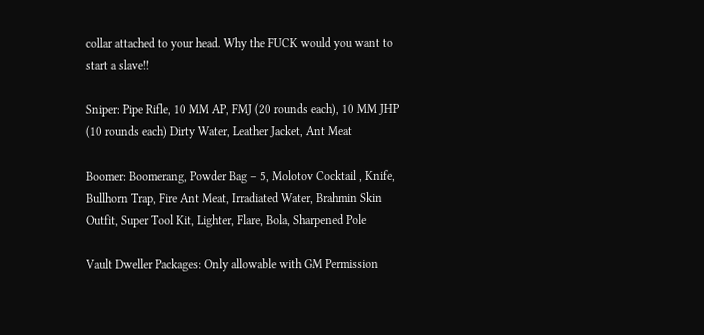collar attached to your head. Why the FUCK would you want to start a slave!!

Sniper: Pipe Rifle, 10 MM AP, FMJ (20 rounds each), 10 MM JHP (10 rounds each) Dirty Water, Leather Jacket, Ant Meat

Boomer: Boomerang, Powder Bag – 5, Molotov Cocktail , Knife, Bullhorn Trap, Fire Ant Meat, Irradiated Water, Brahmin Skin Outfit, Super Tool Kit, Lighter, Flare, Bola, Sharpened Pole

Vault Dweller Packages: Only allowable with GM Permission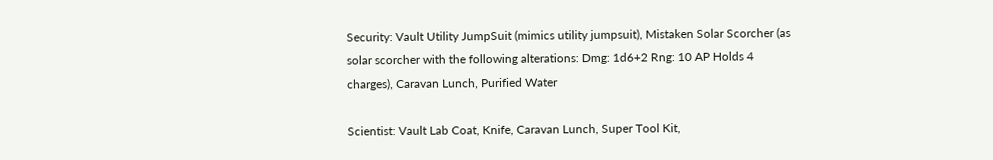Security: Vault Utility JumpSuit (mimics utility jumpsuit), Mistaken Solar Scorcher (as solar scorcher with the following alterations: Dmg: 1d6+2 Rng: 10 AP Holds 4 charges), Caravan Lunch, Purified Water

Scientist: Vault Lab Coat, Knife, Caravan Lunch, Super Tool Kit,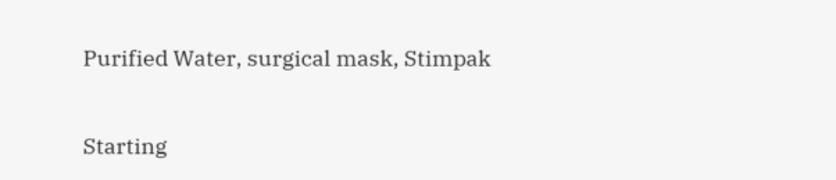Purified Water, surgical mask, Stimpak

Starting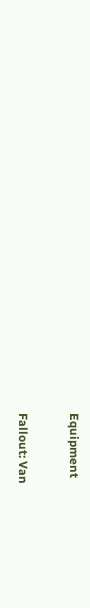Equipment

Fallout: Van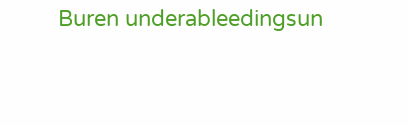Buren underableedingsun